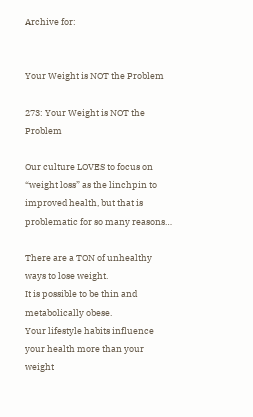Archive for:


Your Weight is NOT the Problem

273: Your Weight is NOT the Problem

Our culture LOVES to focus on “weight loss” as the linchpin to improved health, but that is problematic for so many reasons…

There are a TON of unhealthy ways to lose weight.
It is possible to be thin and metabolically obese.
Your lifestyle habits influence your health more than your weight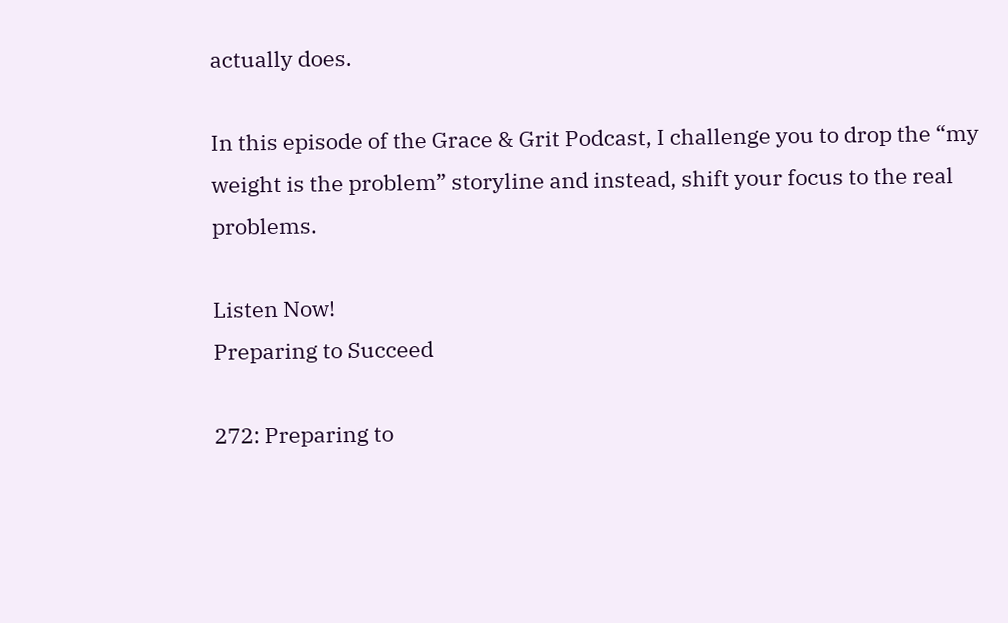actually does.

In this episode of the Grace & Grit Podcast, I challenge you to drop the “my weight is the problem” storyline and instead, shift your focus to the real problems.

Listen Now!
Preparing to Succeed

272: Preparing to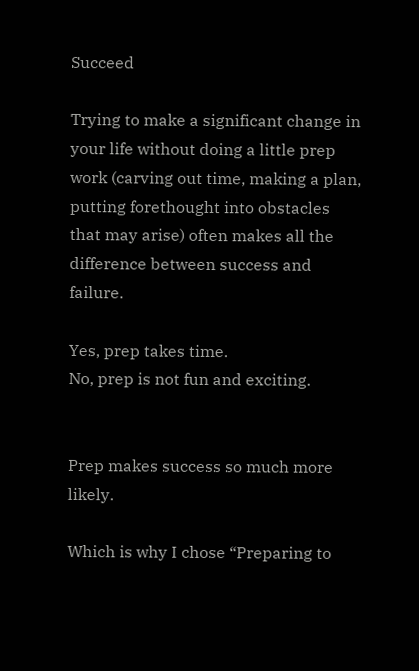Succeed

Trying to make a significant change in your life without doing a little prep work (carving out time, making a plan, putting forethought into obstacles that may arise) often makes all the difference between success and failure.

Yes, prep takes time.
No, prep is not fun and exciting.


Prep makes success so much more likely.

Which is why I chose “Preparing to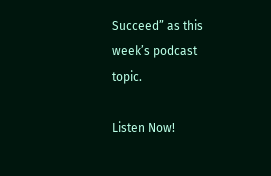Succeed” as this week’s podcast topic.

Listen Now!